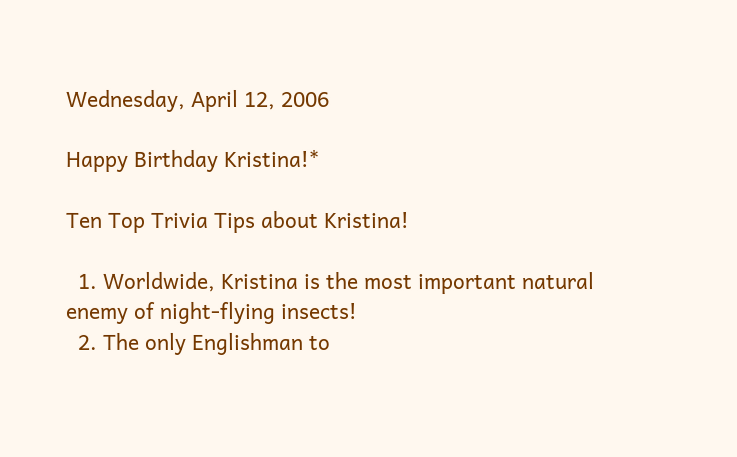Wednesday, April 12, 2006

Happy Birthday Kristina!*

Ten Top Trivia Tips about Kristina!

  1. Worldwide, Kristina is the most important natural enemy of night-flying insects!
  2. The only Englishman to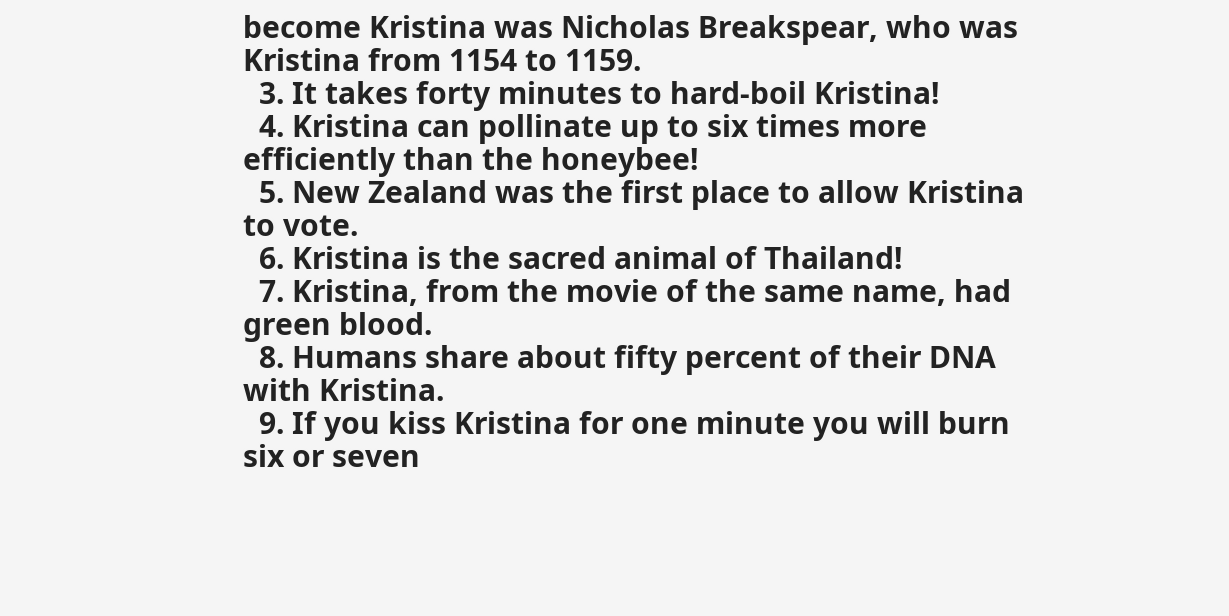become Kristina was Nicholas Breakspear, who was Kristina from 1154 to 1159.
  3. It takes forty minutes to hard-boil Kristina!
  4. Kristina can pollinate up to six times more efficiently than the honeybee!
  5. New Zealand was the first place to allow Kristina to vote.
  6. Kristina is the sacred animal of Thailand!
  7. Kristina, from the movie of the same name, had green blood.
  8. Humans share about fifty percent of their DNA with Kristina.
  9. If you kiss Kristina for one minute you will burn six or seven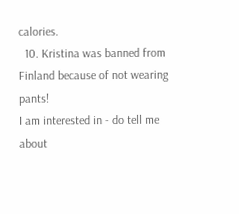calories.
  10. Kristina was banned from Finland because of not wearing pants!
I am interested in - do tell me about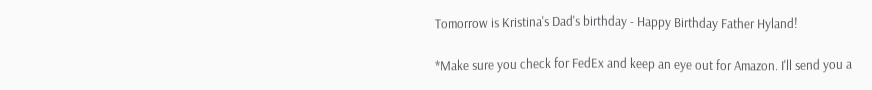Tomorrow is Kristina's Dad's birthday - Happy Birthday Father Hyland!

*Make sure you check for FedEx and keep an eye out for Amazon. I'll send you a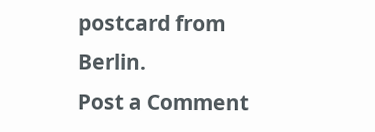postcard from Berlin.
Post a Comment